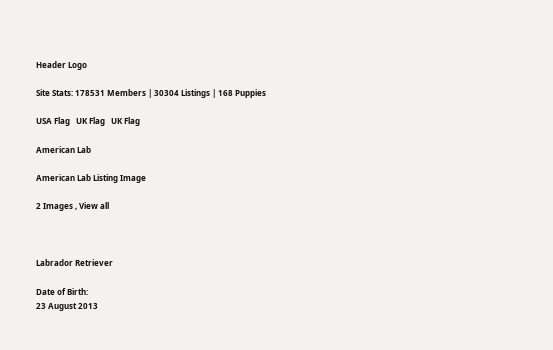Header Logo

Site Stats: 178531 Members | 30304 Listings | 168 Puppies

USA Flag   UK Flag   UK Flag

American Lab

American Lab Listing Image

2 Images , View all



Labrador Retriever

Date of Birth:
23 August 2013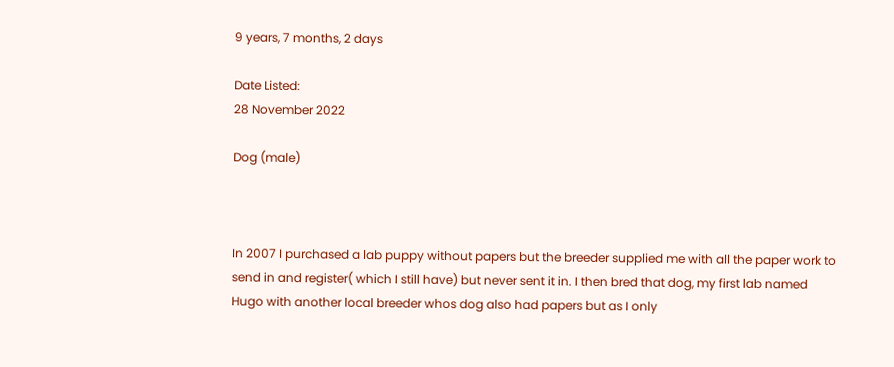9 years, 7 months, 2 days

Date Listed:
28 November 2022

Dog (male)



In 2007 I purchased a lab puppy without papers but the breeder supplied me with all the paper work to send in and register( which I still have) but never sent it in. I then bred that dog, my first lab named Hugo with another local breeder whos dog also had papers but as I only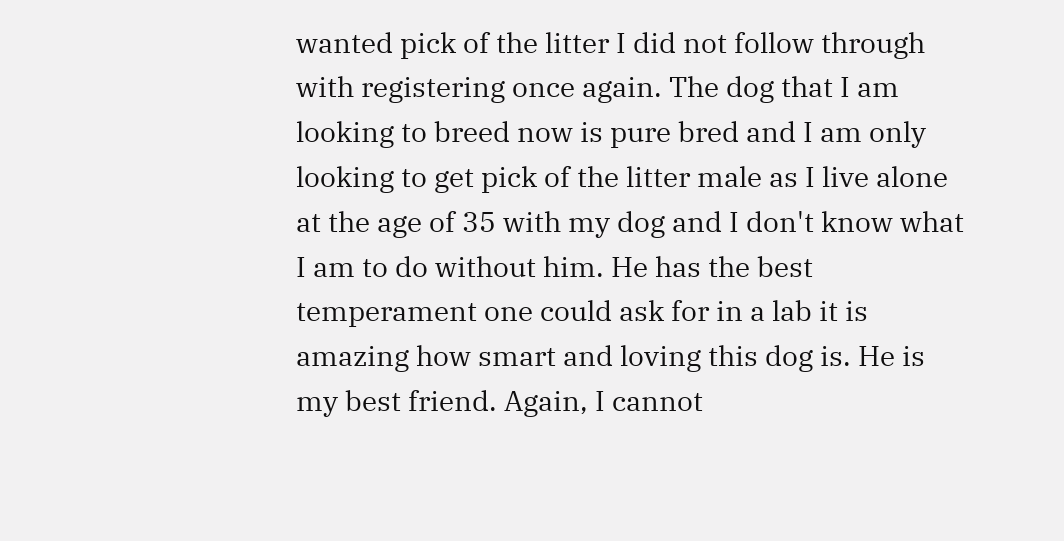wanted pick of the litter I did not follow through with registering once again. The dog that I am looking to breed now is pure bred and I am only looking to get pick of the litter male as I live alone at the age of 35 with my dog and I don't know what I am to do without him. He has the best temperament one could ask for in a lab it is amazing how smart and loving this dog is. He is my best friend. Again, I cannot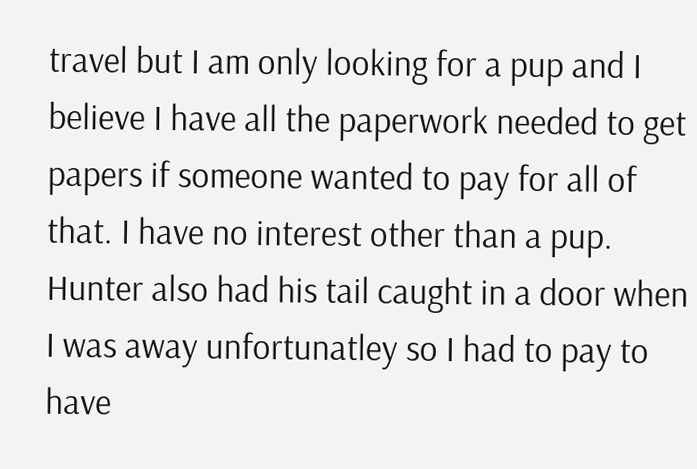travel but I am only looking for a pup and I believe I have all the paperwork needed to get papers if someone wanted to pay for all of that. I have no interest other than a pup. Hunter also had his tail caught in a door when I was away unfortunatley so I had to pay to have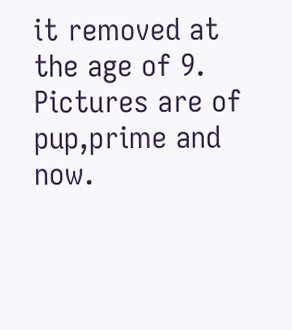it removed at the age of 9. Pictures are of pup,prime and now.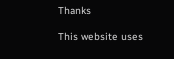Thanks

This website uses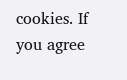cookies. If you agree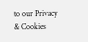to our Privacy & Cookies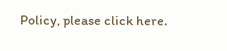Policy, please click here.